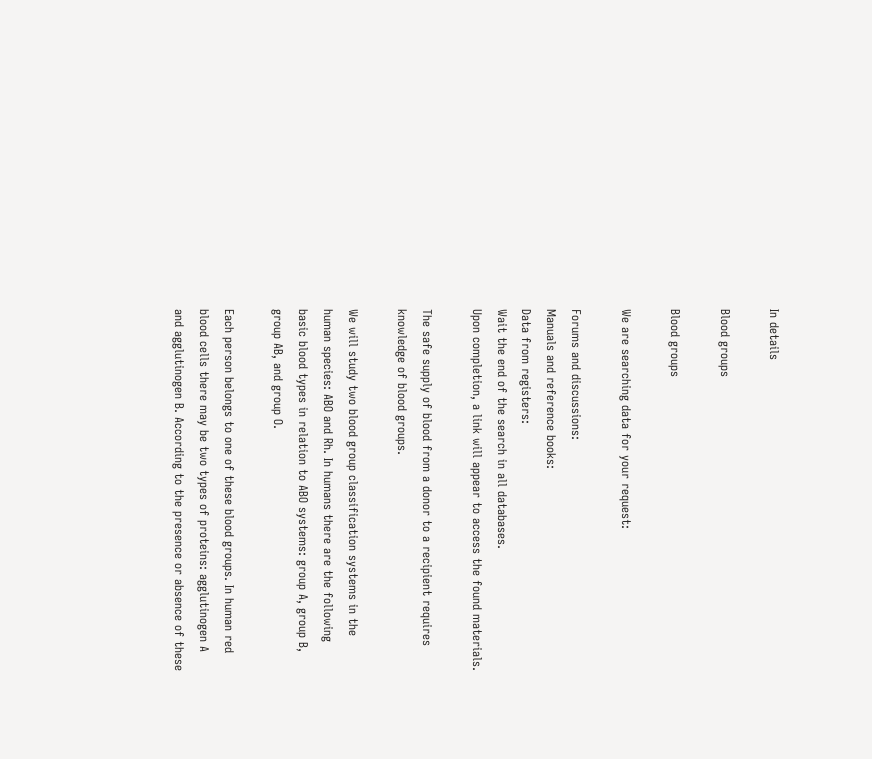In details

Blood groups

Blood groups

We are searching data for your request:

Forums and discussions:
Manuals and reference books:
Data from registers:
Wait the end of the search in all databases.
Upon completion, a link will appear to access the found materials.

The safe supply of blood from a donor to a recipient requires knowledge of blood groups.

We will study two blood group classification systems in the human species: ABO and Rh. In humans there are the following basic blood types in relation to ABO systems: group A, group B, group AB, and group O.

Each person belongs to one of these blood groups. In human red blood cells there may be two types of proteins: agglutinogen A and agglutinogen B. According to the presence or absence of these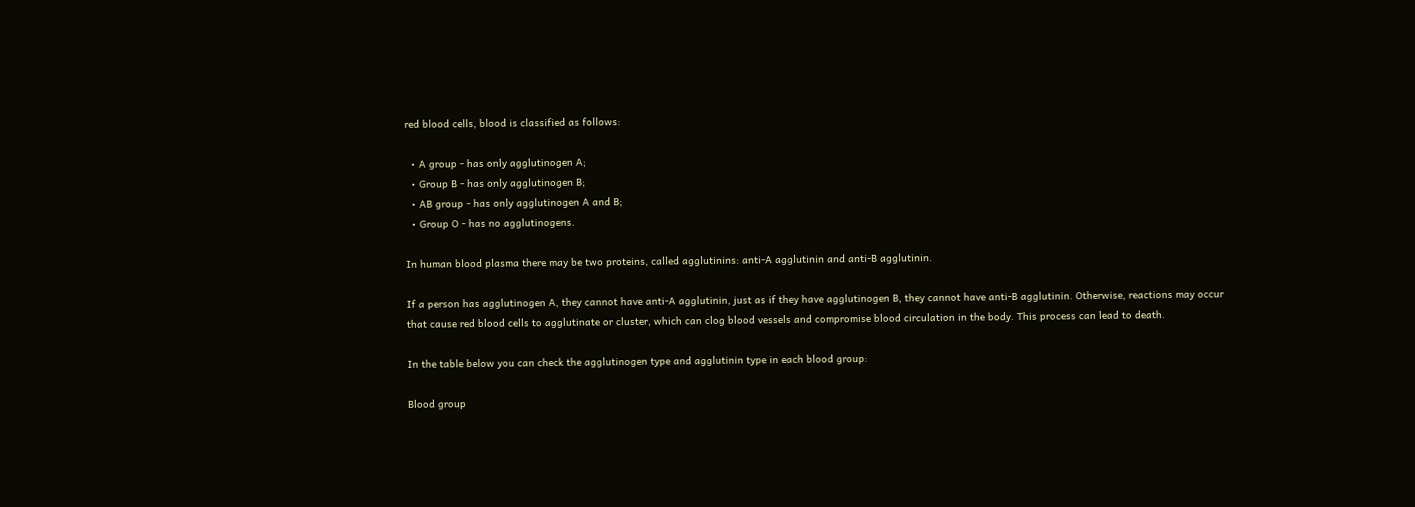red blood cells, blood is classified as follows:

  • A group - has only agglutinogen A;
  • Group B - has only agglutinogen B;
  • AB group - has only agglutinogen A and B;
  • Group O - has no agglutinogens.

In human blood plasma there may be two proteins, called agglutinins: anti-A agglutinin and anti-B agglutinin.

If a person has agglutinogen A, they cannot have anti-A agglutinin, just as if they have agglutinogen B, they cannot have anti-B agglutinin. Otherwise, reactions may occur that cause red blood cells to agglutinate or cluster, which can clog blood vessels and compromise blood circulation in the body. This process can lead to death.

In the table below you can check the agglutinogen type and agglutinin type in each blood group:

Blood group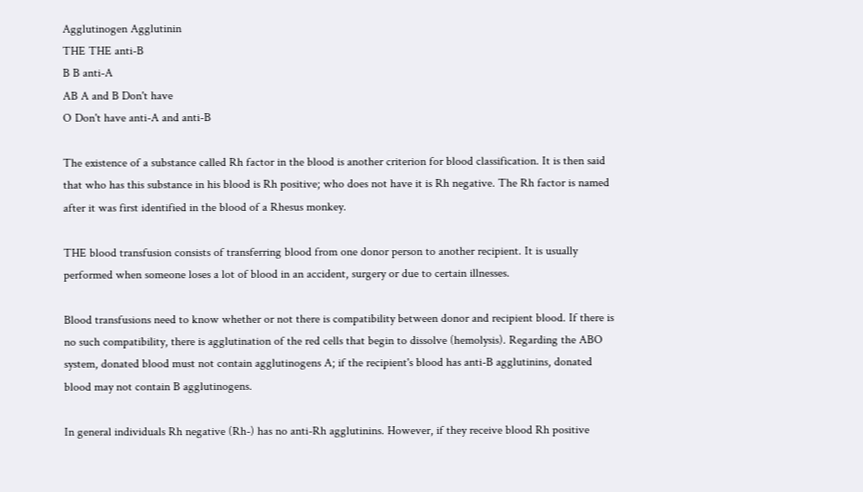Agglutinogen Agglutinin
THE THE anti-B
B B anti-A
AB A and B Don't have
O Don't have anti-A and anti-B

The existence of a substance called Rh factor in the blood is another criterion for blood classification. It is then said that who has this substance in his blood is Rh positive; who does not have it is Rh negative. The Rh factor is named after it was first identified in the blood of a Rhesus monkey.

THE blood transfusion consists of transferring blood from one donor person to another recipient. It is usually performed when someone loses a lot of blood in an accident, surgery or due to certain illnesses.

Blood transfusions need to know whether or not there is compatibility between donor and recipient blood. If there is no such compatibility, there is agglutination of the red cells that begin to dissolve (hemolysis). Regarding the ABO system, donated blood must not contain agglutinogens A; if the recipient's blood has anti-B agglutinins, donated blood may not contain B agglutinogens.

In general individuals Rh negative (Rh-) has no anti-Rh agglutinins. However, if they receive blood Rh positive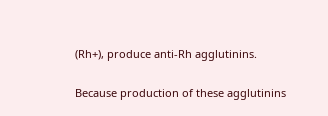(Rh+), produce anti-Rh agglutinins.

Because production of these agglutinins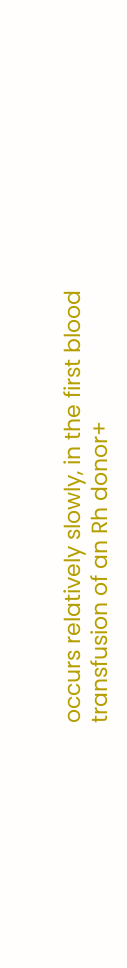occurs relatively slowly, in the first blood transfusion of an Rh donor+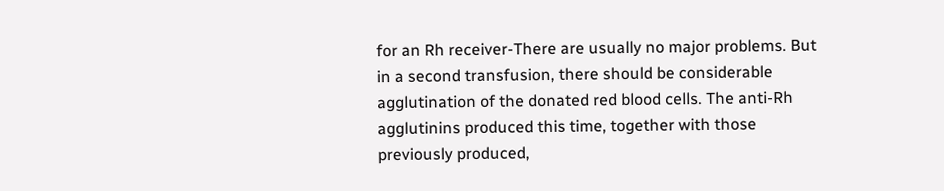for an Rh receiver-There are usually no major problems. But in a second transfusion, there should be considerable agglutination of the donated red blood cells. The anti-Rh agglutinins produced this time, together with those previously produced,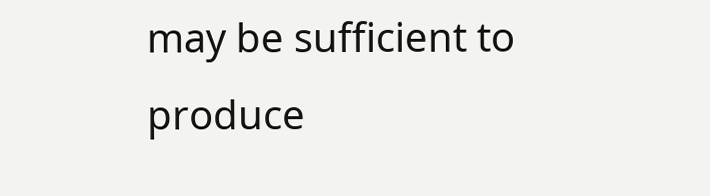may be sufficient to produce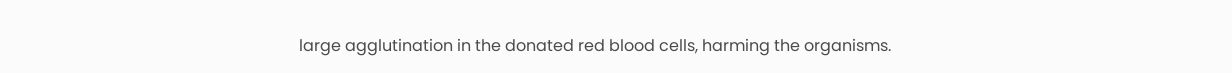large agglutination in the donated red blood cells, harming the organisms.